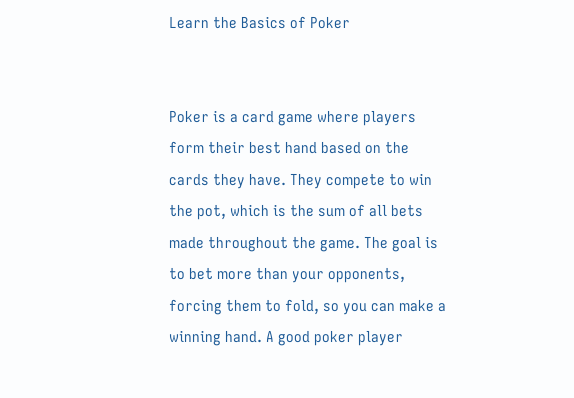Learn the Basics of Poker


Poker is a card game where players form their best hand based on the cards they have. They compete to win the pot, which is the sum of all bets made throughout the game. The goal is to bet more than your opponents, forcing them to fold, so you can make a winning hand. A good poker player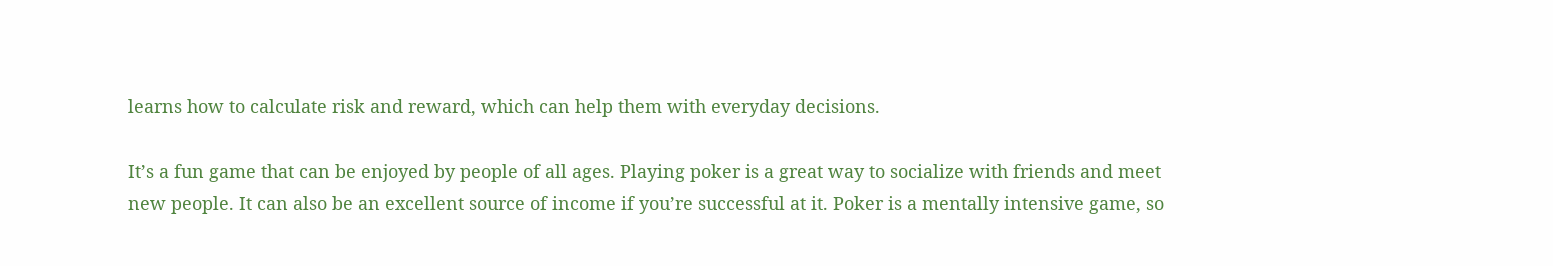learns how to calculate risk and reward, which can help them with everyday decisions.

It’s a fun game that can be enjoyed by people of all ages. Playing poker is a great way to socialize with friends and meet new people. It can also be an excellent source of income if you’re successful at it. Poker is a mentally intensive game, so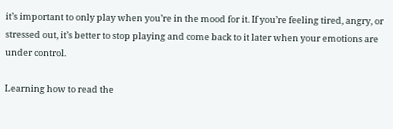it’s important to only play when you’re in the mood for it. If you’re feeling tired, angry, or stressed out, it’s better to stop playing and come back to it later when your emotions are under control.

Learning how to read the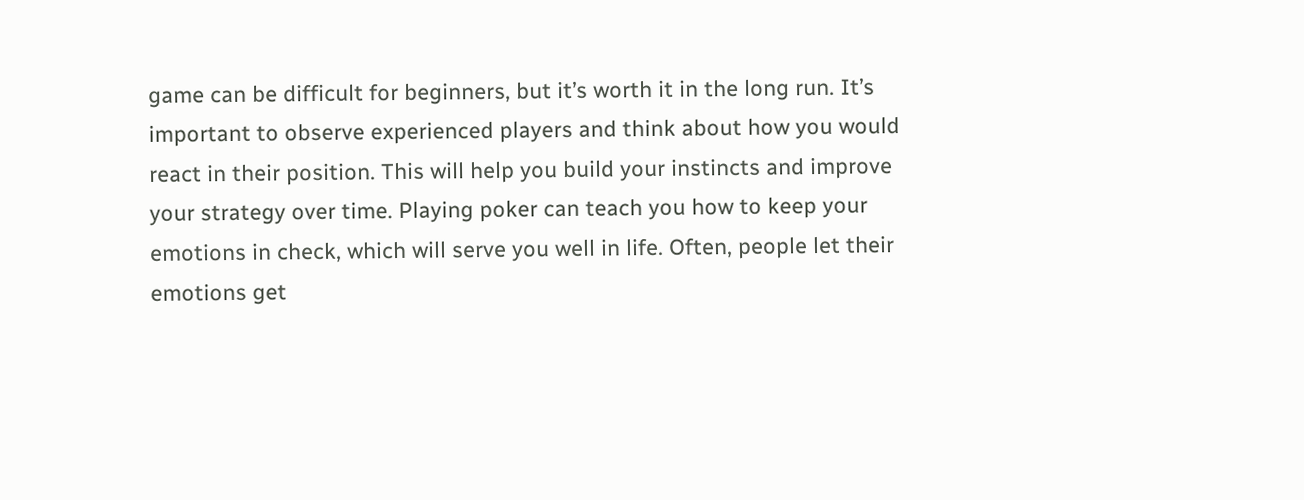game can be difficult for beginners, but it’s worth it in the long run. It’s important to observe experienced players and think about how you would react in their position. This will help you build your instincts and improve your strategy over time. Playing poker can teach you how to keep your emotions in check, which will serve you well in life. Often, people let their emotions get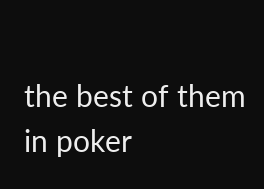the best of them in poker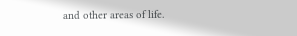and other areas of life.